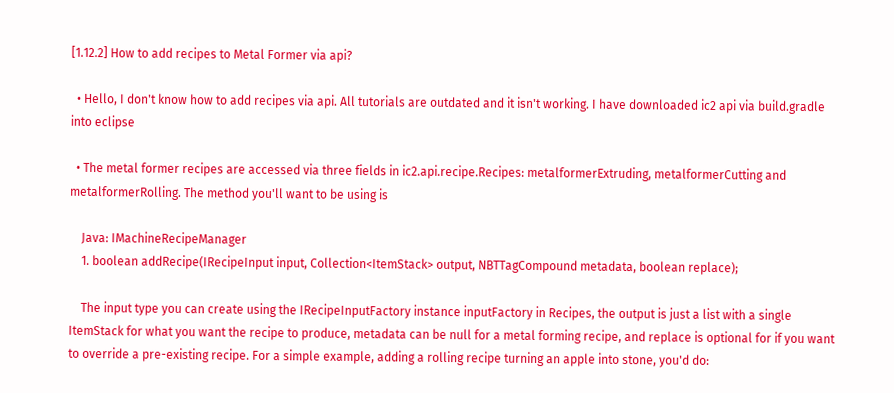[1.12.2] How to add recipes to Metal Former via api?

  • Hello, I don't know how to add recipes via api. All tutorials are outdated and it isn't working. I have downloaded ic2 api via build.gradle into eclipse

  • The metal former recipes are accessed via three fields in ic2.api.recipe.Recipes: metalformerExtruding, metalformerCutting and metalformerRolling. The method you'll want to be using is

    Java: IMachineRecipeManager
    1. boolean addRecipe(IRecipeInput input, Collection<ItemStack> output, NBTTagCompound metadata, boolean replace);

    The input type you can create using the IRecipeInputFactory instance inputFactory in Recipes, the output is just a list with a single ItemStack for what you want the recipe to produce, metadata can be null for a metal forming recipe, and replace is optional for if you want to override a pre-existing recipe. For a simple example, adding a rolling recipe turning an apple into stone, you'd do: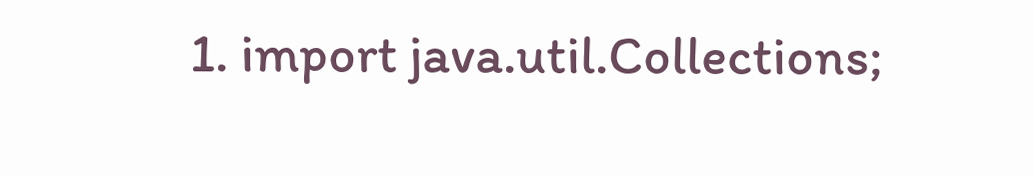1. import java.util.Collections;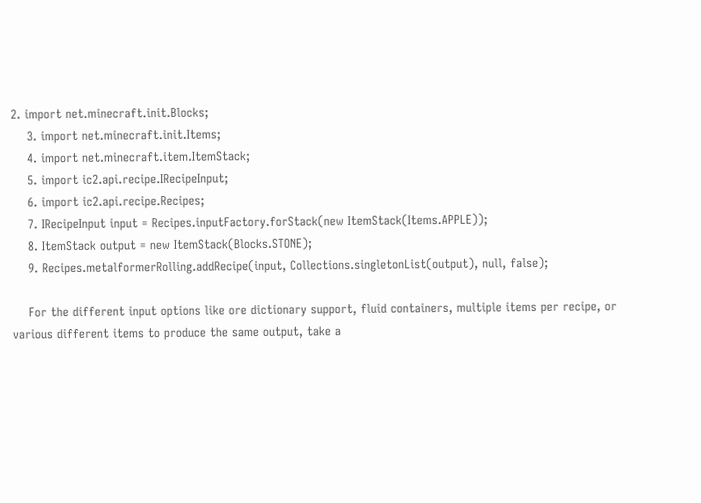2. import net.minecraft.init.Blocks;
    3. import net.minecraft.init.Items;
    4. import net.minecraft.item.ItemStack;
    5. import ic2.api.recipe.IRecipeInput;
    6. import ic2.api.recipe.Recipes;
    7. IRecipeInput input = Recipes.inputFactory.forStack(new ItemStack(Items.APPLE));
    8. ItemStack output = new ItemStack(Blocks.STONE);
    9. Recipes.metalformerRolling.addRecipe(input, Collections.singletonList(output), null, false);

    For the different input options like ore dictionary support, fluid containers, multiple items per recipe, or various different items to produce the same output, take a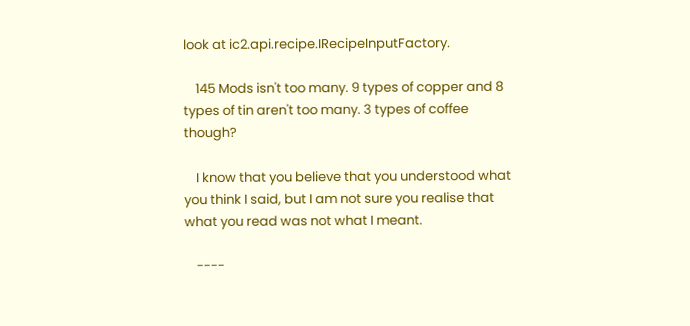look at ic2.api.recipe.IRecipeInputFactory.

    145 Mods isn't too many. 9 types of copper and 8 types of tin aren't too many. 3 types of coffee though?

    I know that you believe that you understood what you think I said, but I am not sure you realise that what you read was not what I meant.

    ----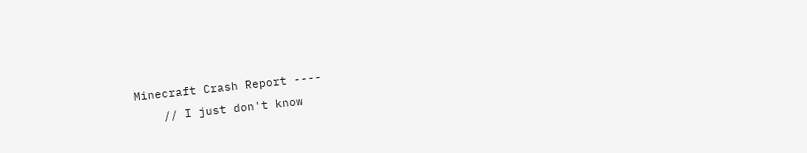Minecraft Crash Report ----
    // I just don't know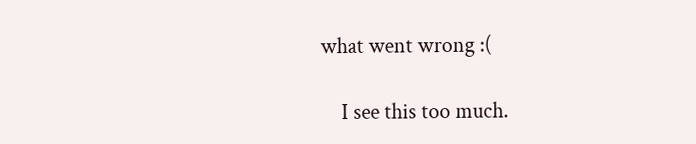what went wrong :(

    I see this too much.